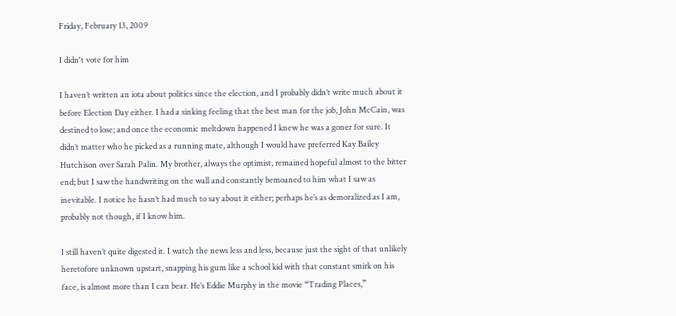Friday, February 13, 2009

I didn't vote for him

I haven’t written an iota about politics since the election, and I probably didn’t write much about it before Election Day either. I had a sinking feeling that the best man for the job, John McCain, was destined to lose; and once the economic meltdown happened I knew he was a goner for sure. It didn’t matter who he picked as a running mate, although I would have preferred Kay Bailey Hutchison over Sarah Palin. My brother, always the optimist, remained hopeful almost to the bitter end; but I saw the handwriting on the wall and constantly bemoaned to him what I saw as inevitable. I notice he hasn’t had much to say about it either; perhaps he’s as demoralized as I am, probably not though, if I know him.

I still haven’t quite digested it. I watch the news less and less, because just the sight of that unlikely heretofore unknown upstart, snapping his gum like a school kid with that constant smirk on his face, is almost more than I can bear. He’s Eddie Murphy in the movie “Trading Places,”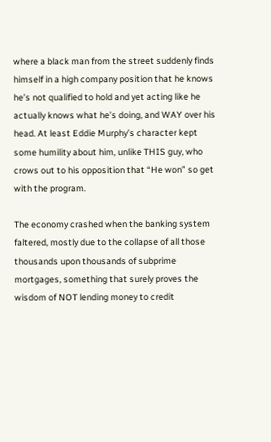where a black man from the street suddenly finds himself in a high company position that he knows he’s not qualified to hold and yet acting like he actually knows what he’s doing, and WAY over his head. At least Eddie Murphy’s character kept some humility about him, unlike THIS guy, who crows out to his opposition that “He won” so get with the program.

The economy crashed when the banking system faltered, mostly due to the collapse of all those thousands upon thousands of subprime mortgages, something that surely proves the wisdom of NOT lending money to credit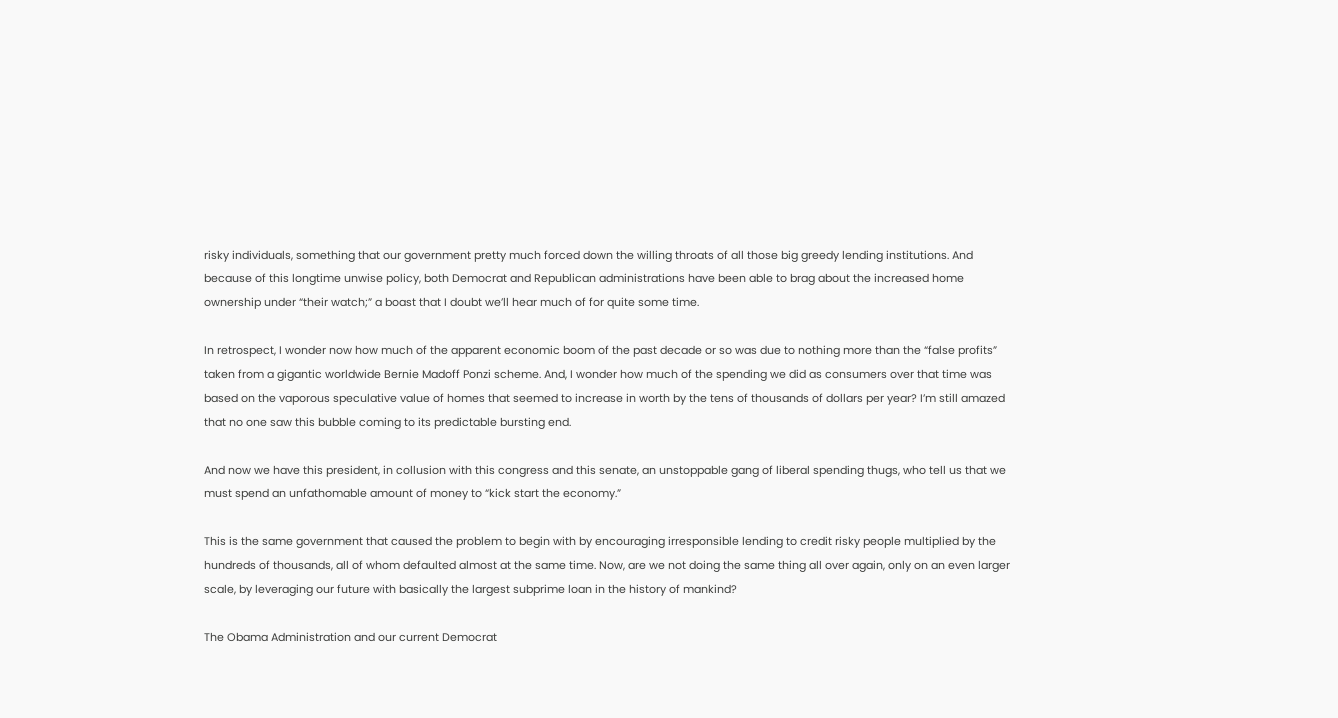risky individuals, something that our government pretty much forced down the willing throats of all those big greedy lending institutions. And because of this longtime unwise policy, both Democrat and Republican administrations have been able to brag about the increased home ownership under “their watch;” a boast that I doubt we’ll hear much of for quite some time.

In retrospect, I wonder now how much of the apparent economic boom of the past decade or so was due to nothing more than the “false profits” taken from a gigantic worldwide Bernie Madoff Ponzi scheme. And, I wonder how much of the spending we did as consumers over that time was based on the vaporous speculative value of homes that seemed to increase in worth by the tens of thousands of dollars per year? I’m still amazed that no one saw this bubble coming to its predictable bursting end.

And now we have this president, in collusion with this congress and this senate, an unstoppable gang of liberal spending thugs, who tell us that we must spend an unfathomable amount of money to “kick start the economy.”

This is the same government that caused the problem to begin with by encouraging irresponsible lending to credit risky people multiplied by the hundreds of thousands, all of whom defaulted almost at the same time. Now, are we not doing the same thing all over again, only on an even larger scale, by leveraging our future with basically the largest subprime loan in the history of mankind?

The Obama Administration and our current Democrat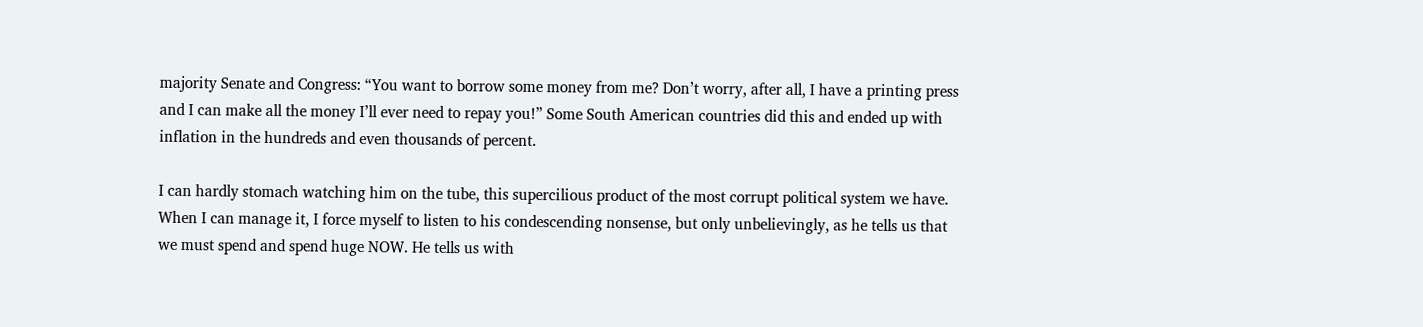majority Senate and Congress: “You want to borrow some money from me? Don’t worry, after all, I have a printing press and I can make all the money I’ll ever need to repay you!” Some South American countries did this and ended up with inflation in the hundreds and even thousands of percent.

I can hardly stomach watching him on the tube, this supercilious product of the most corrupt political system we have. When I can manage it, I force myself to listen to his condescending nonsense, but only unbelievingly, as he tells us that we must spend and spend huge NOW. He tells us with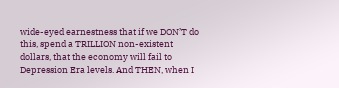wide-eyed earnestness that if we DON’T do this, spend a TRILLION non-existent dollars, that the economy will fail to Depression Era levels. And THEN, when I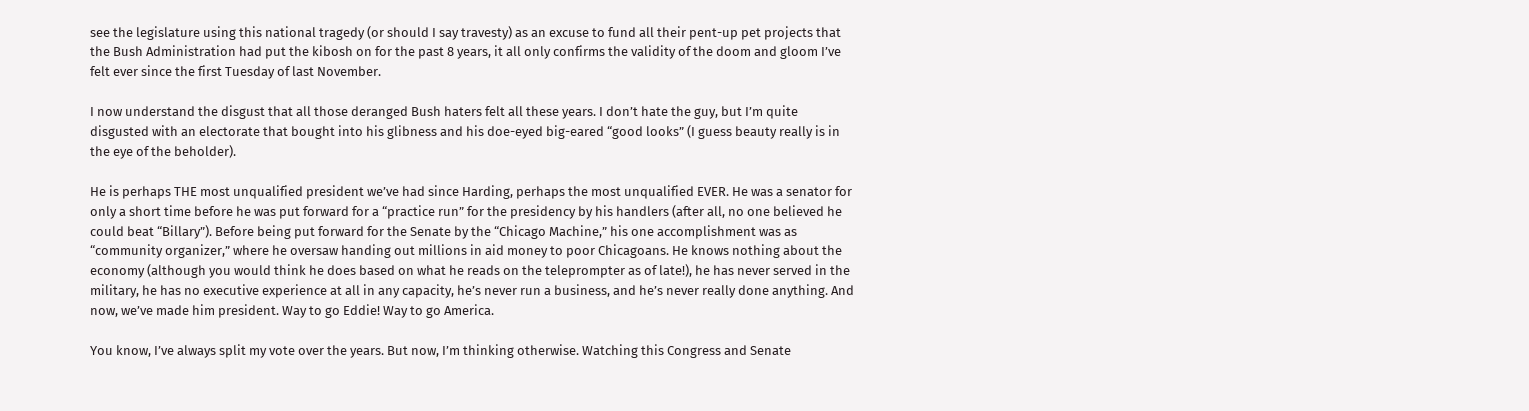see the legislature using this national tragedy (or should I say travesty) as an excuse to fund all their pent-up pet projects that the Bush Administration had put the kibosh on for the past 8 years, it all only confirms the validity of the doom and gloom I’ve felt ever since the first Tuesday of last November.

I now understand the disgust that all those deranged Bush haters felt all these years. I don’t hate the guy, but I’m quite disgusted with an electorate that bought into his glibness and his doe-eyed big-eared “good looks” (I guess beauty really is in the eye of the beholder).

He is perhaps THE most unqualified president we’ve had since Harding, perhaps the most unqualified EVER. He was a senator for only a short time before he was put forward for a “practice run” for the presidency by his handlers (after all, no one believed he could beat “Billary”). Before being put forward for the Senate by the “Chicago Machine,” his one accomplishment was as “community organizer,” where he oversaw handing out millions in aid money to poor Chicagoans. He knows nothing about the economy (although you would think he does based on what he reads on the teleprompter as of late!), he has never served in the military, he has no executive experience at all in any capacity, he’s never run a business, and he’s never really done anything. And now, we’ve made him president. Way to go Eddie! Way to go America.

You know, I’ve always split my vote over the years. But now, I’m thinking otherwise. Watching this Congress and Senate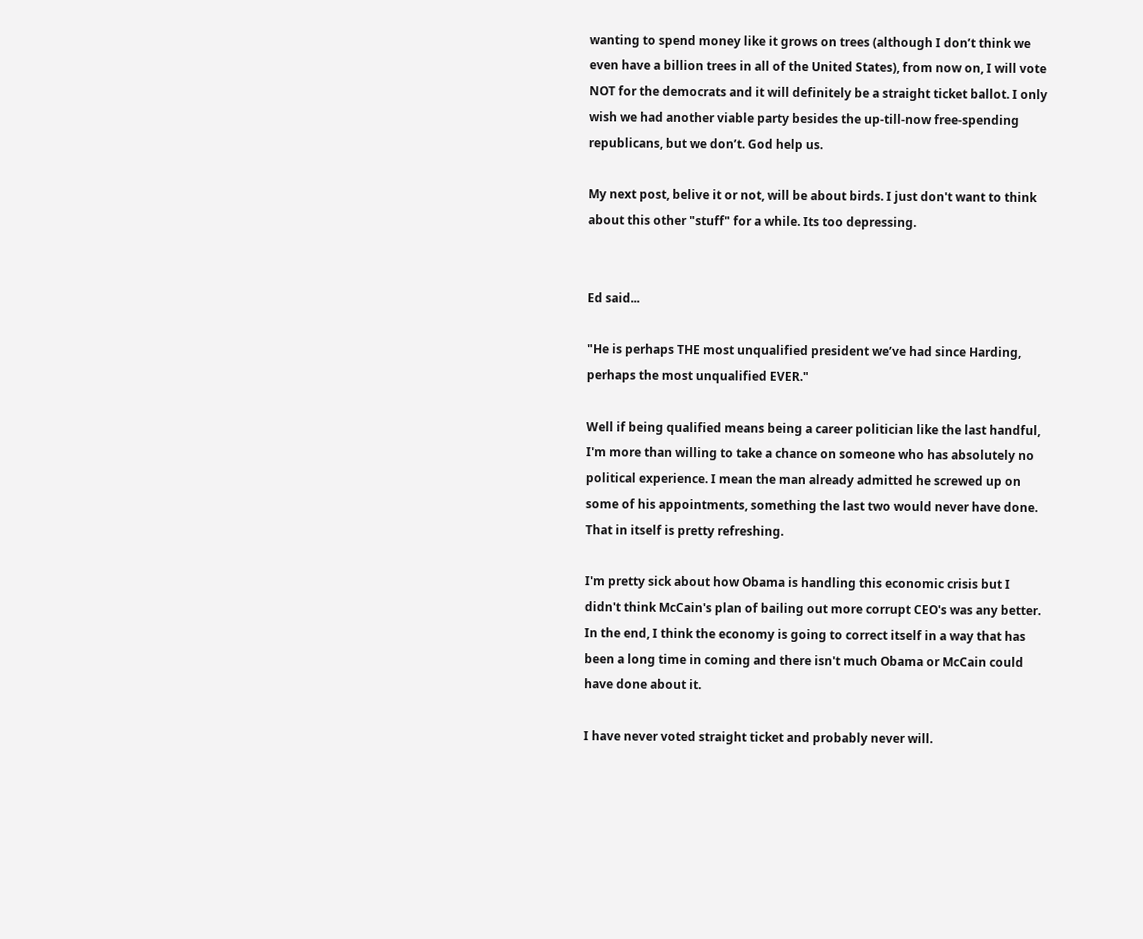wanting to spend money like it grows on trees (although I don’t think we even have a billion trees in all of the United States), from now on, I will vote NOT for the democrats and it will definitely be a straight ticket ballot. I only wish we had another viable party besides the up-till-now free-spending republicans, but we don’t. God help us.

My next post, belive it or not, will be about birds. I just don't want to think about this other "stuff" for a while. Its too depressing.


Ed said...

"He is perhaps THE most unqualified president we’ve had since Harding, perhaps the most unqualified EVER."

Well if being qualified means being a career politician like the last handful, I'm more than willing to take a chance on someone who has absolutely no political experience. I mean the man already admitted he screwed up on some of his appointments, something the last two would never have done. That in itself is pretty refreshing.

I'm pretty sick about how Obama is handling this economic crisis but I didn't think McCain's plan of bailing out more corrupt CEO's was any better. In the end, I think the economy is going to correct itself in a way that has been a long time in coming and there isn't much Obama or McCain could have done about it.

I have never voted straight ticket and probably never will.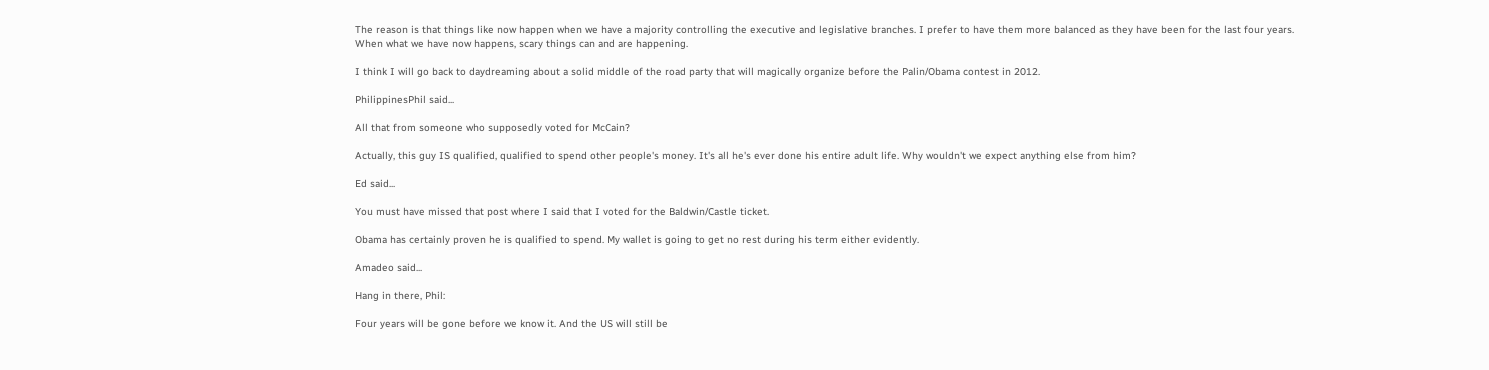The reason is that things like now happen when we have a majority controlling the executive and legislative branches. I prefer to have them more balanced as they have been for the last four years. When what we have now happens, scary things can and are happening.

I think I will go back to daydreaming about a solid middle of the road party that will magically organize before the Palin/Obama contest in 2012.

PhilippinesPhil said...

All that from someone who supposedly voted for McCain?

Actually, this guy IS qualified, qualified to spend other people's money. It's all he's ever done his entire adult life. Why wouldn't we expect anything else from him?

Ed said...

You must have missed that post where I said that I voted for the Baldwin/Castle ticket.

Obama has certainly proven he is qualified to spend. My wallet is going to get no rest during his term either evidently.

Amadeo said...

Hang in there, Phil:

Four years will be gone before we know it. And the US will still be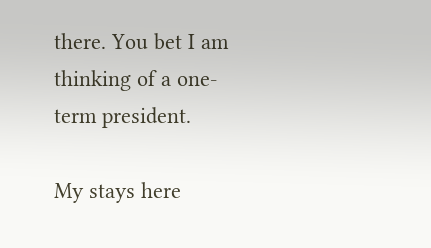there. You bet I am thinking of a one-term president.

My stays here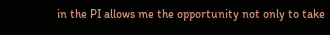in the PI allows me the opportunity not only to take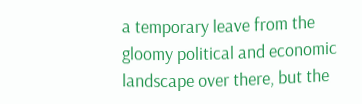a temporary leave from the gloomy political and economic landscape over there, but the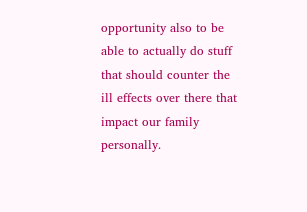opportunity also to be able to actually do stuff that should counter the ill effects over there that impact our family personally.